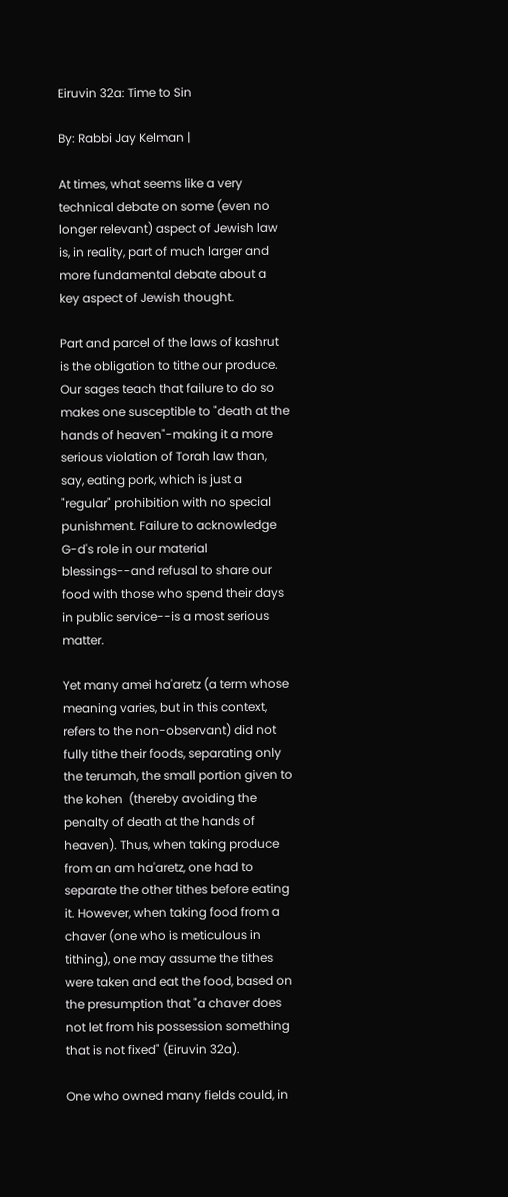Eiruvin 32a: Time to Sin

By: Rabbi Jay Kelman |

At times, what seems like a very technical debate on some (even no longer relevant) aspect of Jewish law is, in reality, part of much larger and more fundamental debate about a key aspect of Jewish thought.

Part and parcel of the laws of kashrut is the obligation to tithe our produce. Our sages teach that failure to do so makes one susceptible to "death at the hands of heaven"-making it a more serious violation of Torah law than, say, eating pork, which is just a "regular" prohibition with no special punishment. Failure to acknowledge G-d's role in our material blessings--and refusal to share our food with those who spend their days in public service--is a most serious matter.

Yet many amei ha'aretz (a term whose meaning varies, but in this context, refers to the non-observant) did not fully tithe their foods, separating only the terumah, the small portion given to the kohen  (thereby avoiding the penalty of death at the hands of heaven). Thus, when taking produce from an am ha'aretz, one had to separate the other tithes before eating it. However, when taking food from a chaver (one who is meticulous in tithing), one may assume the tithes were taken and eat the food, based on the presumption that "a chaver does not let from his possession something that is not fixed" (Eiruvin 32a).

One who owned many fields could, in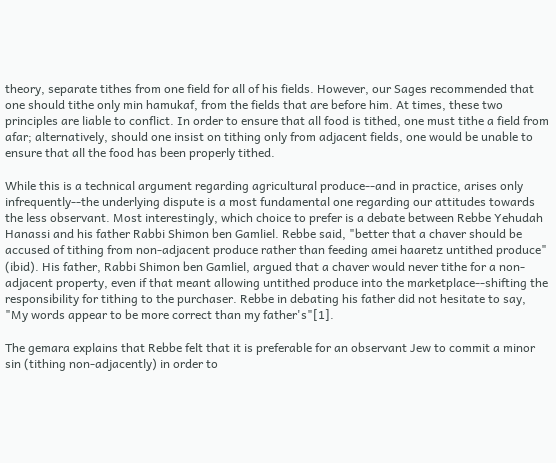theory, separate tithes from one field for all of his fields. However, our Sages recommended that one should tithe only min hamukaf, from the fields that are before him. At times, these two principles are liable to conflict. In order to ensure that all food is tithed, one must tithe a field from afar; alternatively, should one insist on tithing only from adjacent fields, one would be unable to ensure that all the food has been properly tithed.

While this is a technical argument regarding agricultural produce--and in practice, arises only infrequently--the underlying dispute is a most fundamental one regarding our attitudes towards the less observant. Most interestingly, which choice to prefer is a debate between Rebbe Yehudah Hanassi and his father Rabbi Shimon ben Gamliel. Rebbe said, "better that a chaver should be accused of tithing from non-adjacent produce rather than feeding amei haaretz untithed produce" (ibid). His father, Rabbi Shimon ben Gamliel, argued that a chaver would never tithe for a non-adjacent property, even if that meant allowing untithed produce into the marketplace--shifting the responsibility for tithing to the purchaser. Rebbe in debating his father did not hesitate to say, "My words appear to be more correct than my father's"[1].

The gemara explains that Rebbe felt that it is preferable for an observant Jew to commit a minor sin (tithing non-adjacently) in order to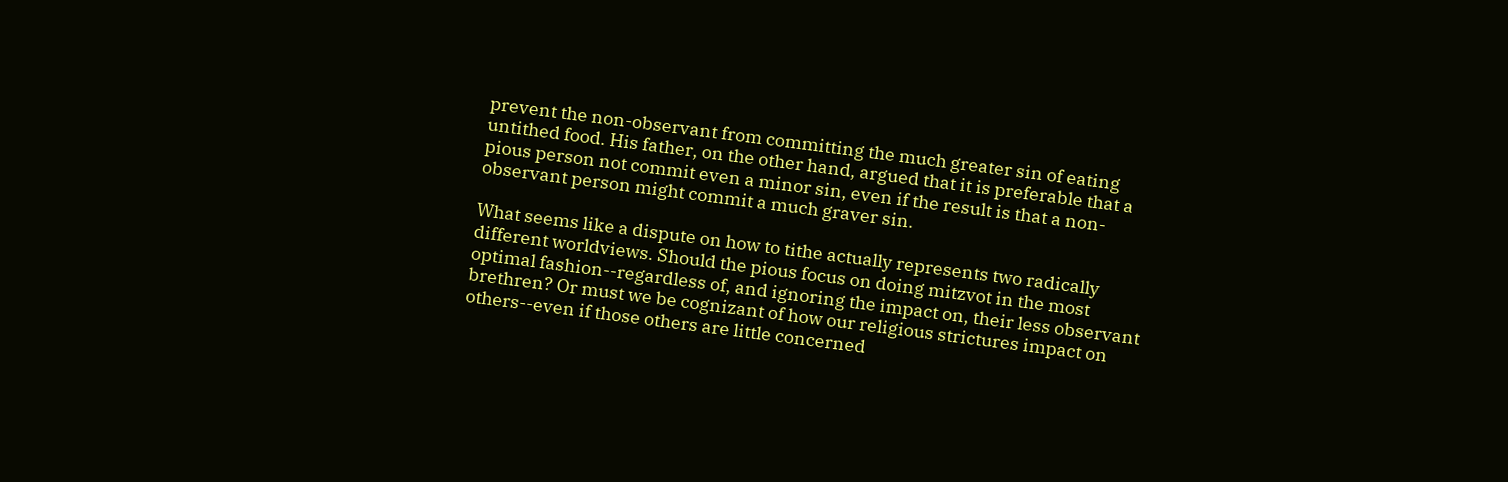prevent the non-observant from committing the much greater sin of eating untithed food. His father, on the other hand, argued that it is preferable that a pious person not commit even a minor sin, even if the result is that a non-observant person might commit a much graver sin.

What seems like a dispute on how to tithe actually represents two radically different worldviews. Should the pious focus on doing mitzvot in the most optimal fashion--regardless of, and ignoring the impact on, their less observant brethren? Or must we be cognizant of how our religious strictures impact on others--even if those others are little concerned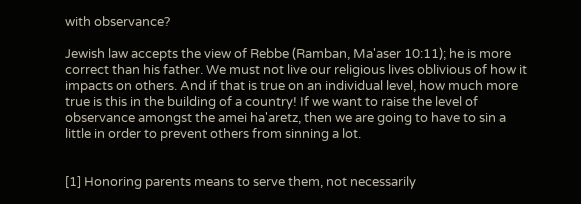with observance?

Jewish law accepts the view of Rebbe (Ramban, Ma'aser 10:11); he is more correct than his father. We must not live our religious lives oblivious of how it impacts on others. And if that is true on an individual level, how much more true is this in the building of a country! If we want to raise the level of observance amongst the amei ha'aretz, then we are going to have to sin a little in order to prevent others from sinning a lot.


[1] Honoring parents means to serve them, not necessarily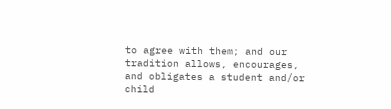to agree with them; and our tradition allows, encourages, and obligates a student and/or child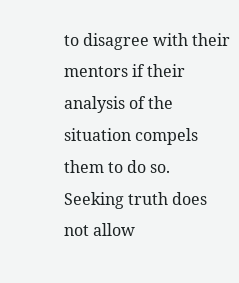to disagree with their mentors if their analysis of the situation compels them to do so. Seeking truth does not allow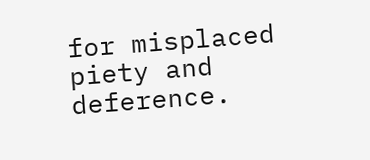for misplaced piety and deference.